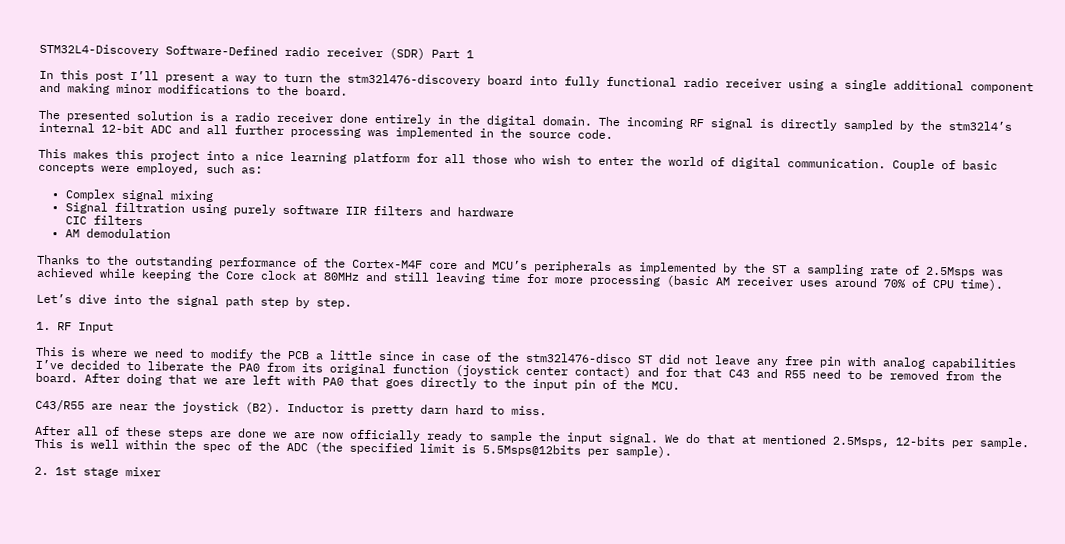STM32L4-Discovery Software-Defined radio receiver (SDR) Part 1

In this post I’ll present a way to turn the stm32l476-discovery board into fully functional radio receiver using a single additional component and making minor modifications to the board.

The presented solution is a radio receiver done entirely in the digital domain. The incoming RF signal is directly sampled by the stm32l4’s internal 12-bit ADC and all further processing was implemented in the source code.

This makes this project into a nice learning platform for all those who wish to enter the world of digital communication. Couple of basic concepts were employed, such as:

  • Complex signal mixing
  • Signal filtration using purely software IIR filters and hardware
    CIC filters
  • AM demodulation

Thanks to the outstanding performance of the Cortex-M4F core and MCU’s peripherals as implemented by the ST a sampling rate of 2.5Msps was achieved while keeping the Core clock at 80MHz and still leaving time for more processing (basic AM receiver uses around 70% of CPU time).

Let’s dive into the signal path step by step.

1. RF Input

This is where we need to modify the PCB a little since in case of the stm32l476-disco ST did not leave any free pin with analog capabilities I’ve decided to liberate the PA0 from its original function (joystick center contact) and for that C43 and R55 need to be removed from the board. After doing that we are left with PA0 that goes directly to the input pin of the MCU.

C43/R55 are near the joystick (B2). Inductor is pretty darn hard to miss.

After all of these steps are done we are now officially ready to sample the input signal. We do that at mentioned 2.5Msps, 12-bits per sample. This is well within the spec of the ADC (the specified limit is 5.5Msps@12bits per sample).

2. 1st stage mixer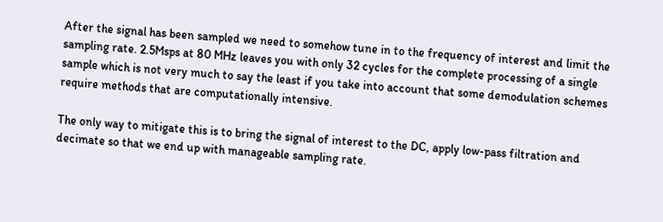After the signal has been sampled we need to somehow tune in to the frequency of interest and limit the sampling rate. 2.5Msps at 80 MHz leaves you with only 32 cycles for the complete processing of a single sample which is not very much to say the least if you take into account that some demodulation schemes require methods that are computationally intensive.

The only way to mitigate this is to bring the signal of interest to the DC, apply low-pass filtration and decimate so that we end up with manageable sampling rate.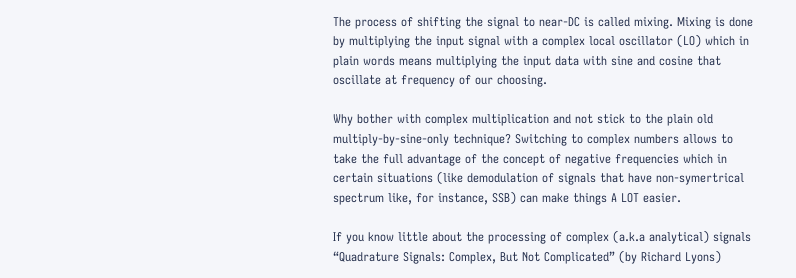The process of shifting the signal to near-DC is called mixing. Mixing is done by multiplying the input signal with a complex local oscillator (LO) which in plain words means multiplying the input data with sine and cosine that oscillate at frequency of our choosing.

Why bother with complex multiplication and not stick to the plain old multiply-by-sine-only technique? Switching to complex numbers allows to take the full advantage of the concept of negative frequencies which in certain situations (like demodulation of signals that have non-symertrical spectrum like, for instance, SSB) can make things A LOT easier.

If you know little about the processing of complex (a.k.a analytical) signals “Quadrature Signals: Complex, But Not Complicated” (by Richard Lyons)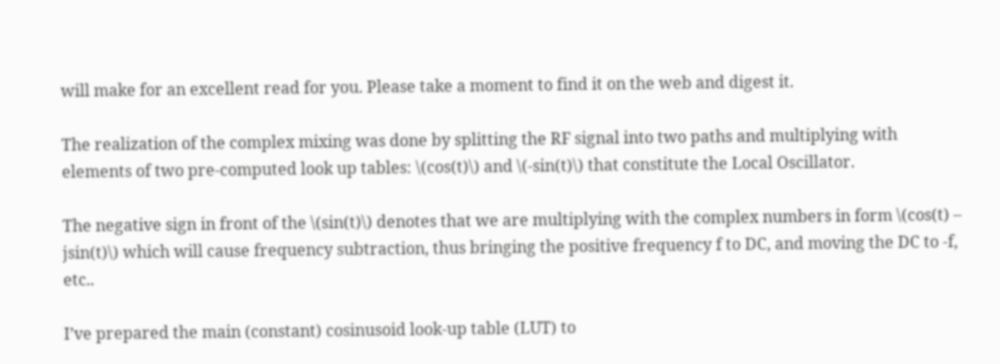will make for an excellent read for you. Please take a moment to find it on the web and digest it.

The realization of the complex mixing was done by splitting the RF signal into two paths and multiplying with elements of two pre-computed look up tables: \(cos(t)\) and \(-sin(t)\) that constitute the Local Oscillator.

The negative sign in front of the \(sin(t)\) denotes that we are multiplying with the complex numbers in form \(cos(t) – jsin(t)\) which will cause frequency subtraction, thus bringing the positive frequency f to DC, and moving the DC to -f, etc..

I’ve prepared the main (constant) cosinusoid look-up table (LUT) to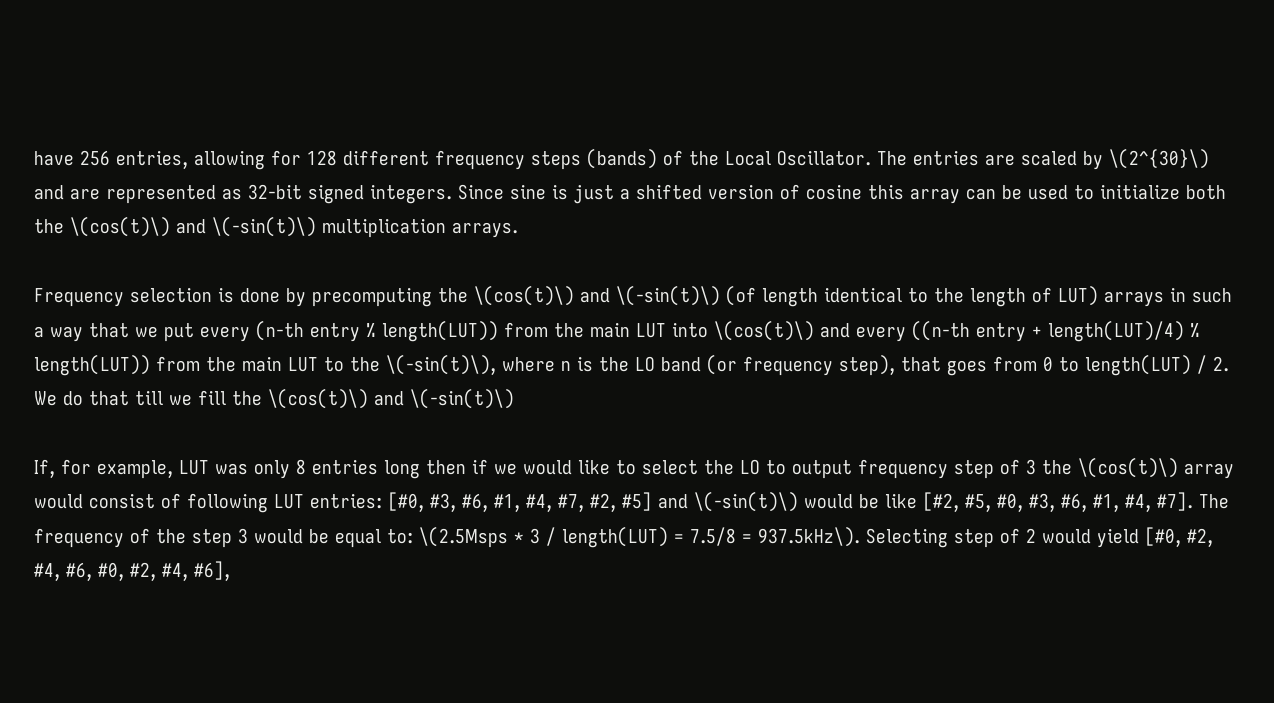have 256 entries, allowing for 128 different frequency steps (bands) of the Local Oscillator. The entries are scaled by \(2^{30}\) and are represented as 32-bit signed integers. Since sine is just a shifted version of cosine this array can be used to initialize both the \(cos(t)\) and \(-sin(t)\) multiplication arrays.

Frequency selection is done by precomputing the \(cos(t)\) and \(-sin(t)\) (of length identical to the length of LUT) arrays in such a way that we put every (n-th entry % length(LUT)) from the main LUT into \(cos(t)\) and every ((n-th entry + length(LUT)/4) % length(LUT)) from the main LUT to the \(-sin(t)\), where n is the LO band (or frequency step), that goes from 0 to length(LUT) / 2. We do that till we fill the \(cos(t)\) and \(-sin(t)\)

If, for example, LUT was only 8 entries long then if we would like to select the LO to output frequency step of 3 the \(cos(t)\) array would consist of following LUT entries: [#0, #3, #6, #1, #4, #7, #2, #5] and \(-sin(t)\) would be like [#2, #5, #0, #3, #6, #1, #4, #7]. The frequency of the step 3 would be equal to: \(2.5Msps * 3 / length(LUT) = 7.5/8 = 937.5kHz\). Selecting step of 2 would yield [#0, #2, #4, #6, #0, #2, #4, #6],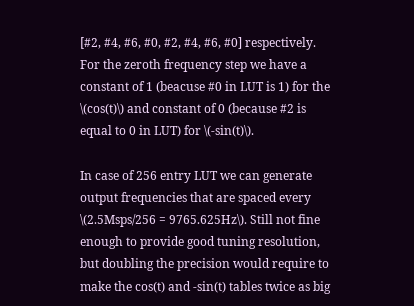[#2, #4, #6, #0, #2, #4, #6, #0] respectively. For the zeroth frequency step we have a constant of 1 (beacuse #0 in LUT is 1) for the \(cos(t)\) and constant of 0 (because #2 is equal to 0 in LUT) for \(-sin(t)\).

In case of 256 entry LUT we can generate output frequencies that are spaced every \(2.5Msps/256 = 9765.625Hz\). Still not fine enough to provide good tuning resolution, but doubling the precision would require to make the cos(t) and -sin(t) tables twice as big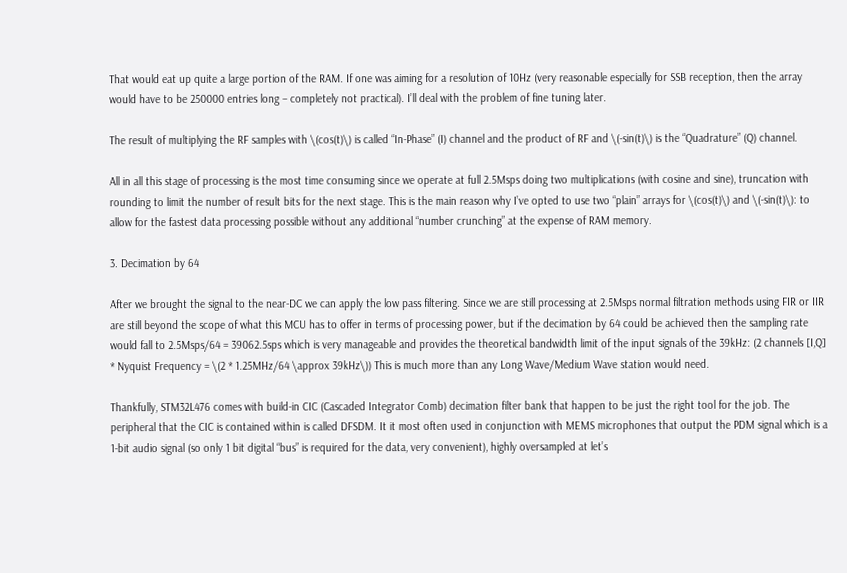That would eat up quite a large portion of the RAM. If one was aiming for a resolution of 10Hz (very reasonable especially for SSB reception, then the array would have to be 250000 entries long – completely not practical). I’ll deal with the problem of fine tuning later.

The result of multiplying the RF samples with \(cos(t)\) is called “In-Phase” (I) channel and the product of RF and \(-sin(t)\) is the “Quadrature” (Q) channel.

All in all this stage of processing is the most time consuming since we operate at full 2.5Msps doing two multiplications (with cosine and sine), truncation with rounding to limit the number of result bits for the next stage. This is the main reason why I’ve opted to use two “plain” arrays for \(cos(t)\) and \(-sin(t)\): to allow for the fastest data processing possible without any additional “number crunching” at the expense of RAM memory.

3. Decimation by 64

After we brought the signal to the near-DC we can apply the low pass filtering. Since we are still processing at 2.5Msps normal filtration methods using FIR or IIR are still beyond the scope of what this MCU has to offer in terms of processing power, but if the decimation by 64 could be achieved then the sampling rate would fall to 2.5Msps/64 = 39062.5sps which is very manageable and provides the theoretical bandwidth limit of the input signals of the 39kHz: (2 channels [I,Q] * Nyquist Frequency = \(2 * 1.25MHz/64 \approx 39kHz\)) This is much more than any Long Wave/Medium Wave station would need.

Thankfully, STM32L476 comes with build-in CIC (Cascaded Integrator Comb) decimation filter bank that happen to be just the right tool for the job. The peripheral that the CIC is contained within is called DFSDM. It it most often used in conjunction with MEMS microphones that output the PDM signal which is a 1-bit audio signal (so only 1 bit digital “bus” is required for the data, very convenient), highly oversampled at let’s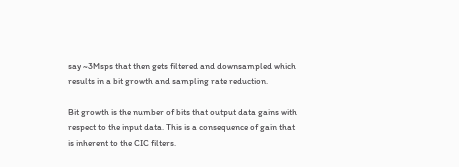say ~3Msps that then gets filtered and downsampled which results in a bit growth and sampling rate reduction.

Bit growth is the number of bits that output data gains with respect to the input data. This is a consequence of gain that is inherent to the CIC filters.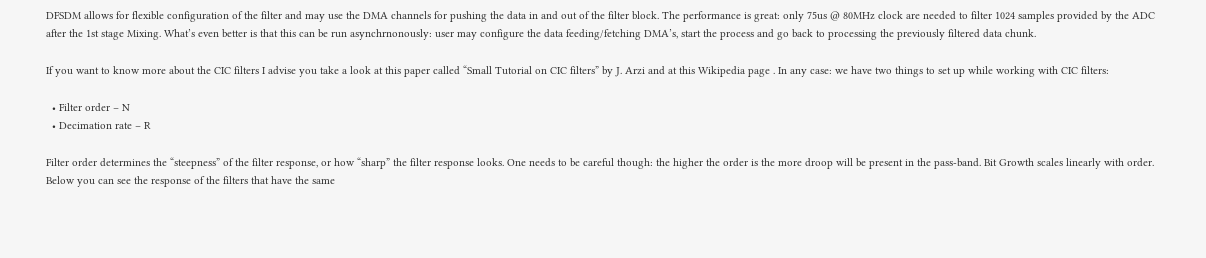DFSDM allows for flexible configuration of the filter and may use the DMA channels for pushing the data in and out of the filter block. The performance is great: only 75us @ 80MHz clock are needed to filter 1024 samples provided by the ADC after the 1st stage Mixing. What’s even better is that this can be run asynchrnonously: user may configure the data feeding/fetching DMA’s, start the process and go back to processing the previously filtered data chunk.

If you want to know more about the CIC filters I advise you take a look at this paper called “Small Tutorial on CIC filters” by J. Arzi and at this Wikipedia page . In any case: we have two things to set up while working with CIC filters:

  • Filter order – N
  • Decimation rate – R

Filter order determines the “steepness” of the filter response, or how “sharp” the filter response looks. One needs to be careful though: the higher the order is the more droop will be present in the pass-band. Bit Growth scales linearly with order. Below you can see the response of the filters that have the same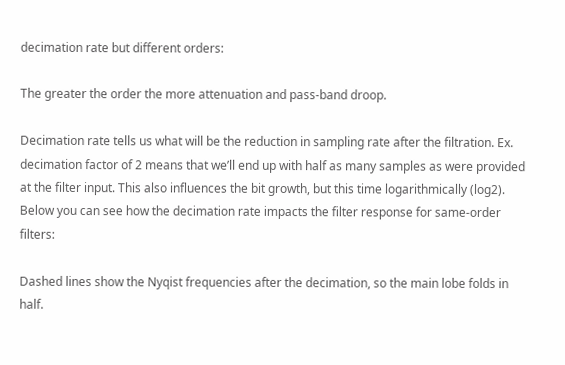decimation rate but different orders:

The greater the order the more attenuation and pass-band droop.

Decimation rate tells us what will be the reduction in sampling rate after the filtration. Ex. decimation factor of 2 means that we’ll end up with half as many samples as were provided at the filter input. This also influences the bit growth, but this time logarithmically (log2). Below you can see how the decimation rate impacts the filter response for same-order filters:

Dashed lines show the Nyqist frequencies after the decimation, so the main lobe folds in half.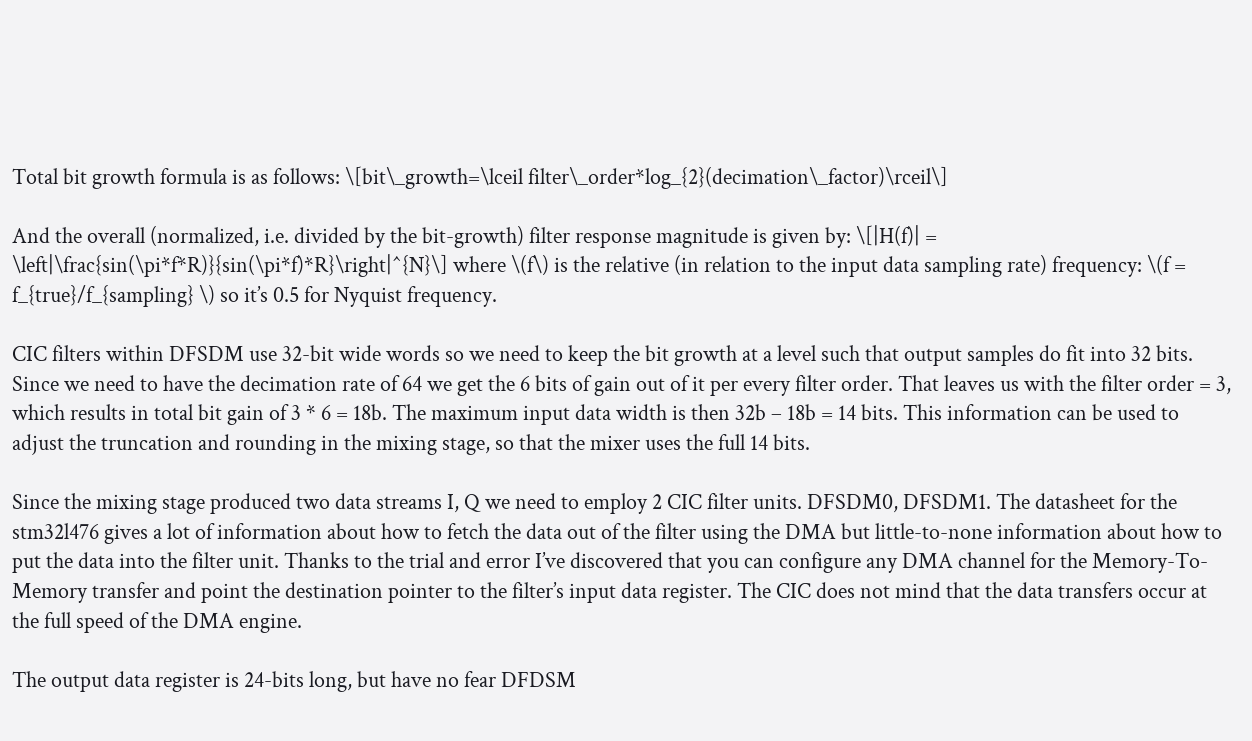Total bit growth formula is as follows: \[bit\_growth=\lceil filter\_order*log_{2}(decimation\_factor)\rceil\]

And the overall (normalized, i.e. divided by the bit-growth) filter response magnitude is given by: \[|H(f)| = \left|\frac{sin(\pi*f*R)}{sin(\pi*f)*R}\right|^{N}\] where \(f\) is the relative (in relation to the input data sampling rate) frequency: \(f = f_{true}/f_{sampling} \) so it’s 0.5 for Nyquist frequency.

CIC filters within DFSDM use 32-bit wide words so we need to keep the bit growth at a level such that output samples do fit into 32 bits. Since we need to have the decimation rate of 64 we get the 6 bits of gain out of it per every filter order. That leaves us with the filter order = 3, which results in total bit gain of 3 * 6 = 18b. The maximum input data width is then 32b – 18b = 14 bits. This information can be used to adjust the truncation and rounding in the mixing stage, so that the mixer uses the full 14 bits.

Since the mixing stage produced two data streams I, Q we need to employ 2 CIC filter units. DFSDM0, DFSDM1. The datasheet for the stm32l476 gives a lot of information about how to fetch the data out of the filter using the DMA but little-to-none information about how to put the data into the filter unit. Thanks to the trial and error I’ve discovered that you can configure any DMA channel for the Memory-To-Memory transfer and point the destination pointer to the filter’s input data register. The CIC does not mind that the data transfers occur at the full speed of the DMA engine.

The output data register is 24-bits long, but have no fear DFDSM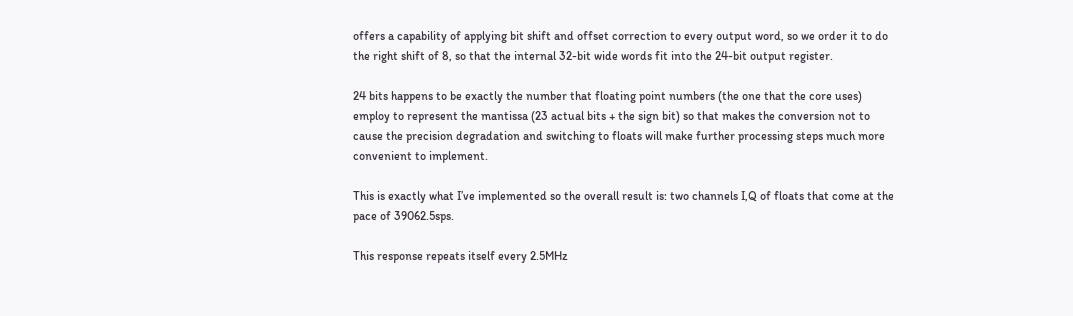offers a capability of applying bit shift and offset correction to every output word, so we order it to do the right shift of 8, so that the internal 32-bit wide words fit into the 24-bit output register.

24 bits happens to be exactly the number that floating point numbers (the one that the core uses) employ to represent the mantissa (23 actual bits + the sign bit) so that makes the conversion not to cause the precision degradation and switching to floats will make further processing steps much more convenient to implement.

This is exactly what I’ve implemented so the overall result is: two channels I,Q of floats that come at the pace of 39062.5sps.

This response repeats itself every 2.5MHz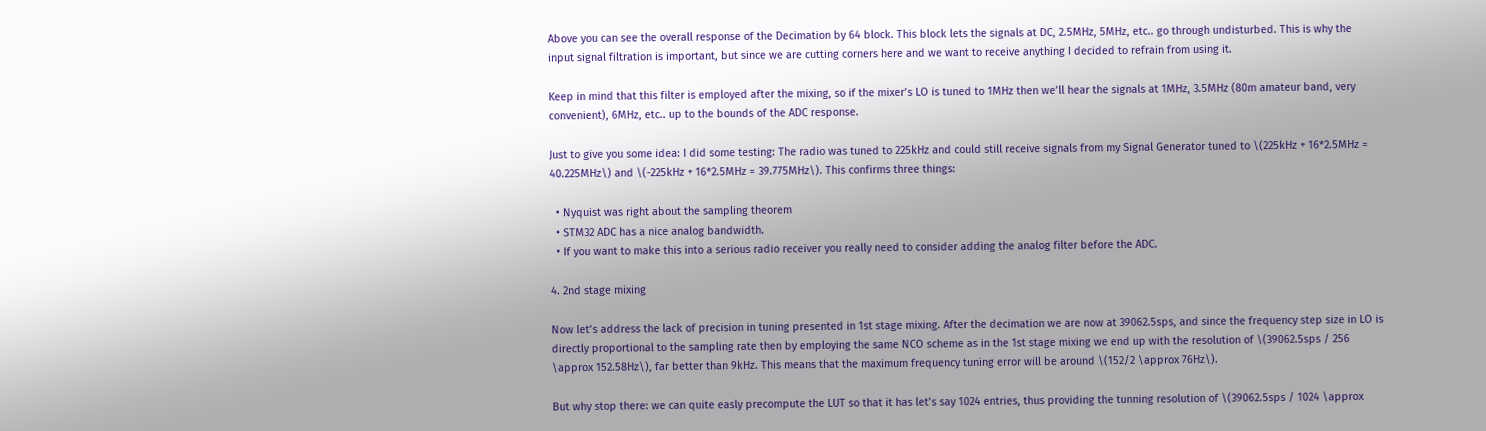Above you can see the overall response of the Decimation by 64 block. This block lets the signals at DC, 2.5MHz, 5MHz, etc.. go through undisturbed. This is why the input signal filtration is important, but since we are cutting corners here and we want to receive anything I decided to refrain from using it.

Keep in mind that this filter is employed after the mixing, so if the mixer’s LO is tuned to 1MHz then we’ll hear the signals at 1MHz, 3.5MHz (80m amateur band, very convenient), 6MHz, etc.. up to the bounds of the ADC response.

Just to give you some idea: I did some testing: The radio was tuned to 225kHz and could still receive signals from my Signal Generator tuned to \(225kHz + 16*2.5MHz = 40.225MHz\) and \(-225kHz + 16*2.5MHz = 39.775MHz\). This confirms three things:

  • Nyquist was right about the sampling theorem
  • STM32 ADC has a nice analog bandwidth.
  • If you want to make this into a serious radio receiver you really need to consider adding the analog filter before the ADC.

4. 2nd stage mixing

Now let’s address the lack of precision in tuning presented in 1st stage mixing. After the decimation we are now at 39062.5sps, and since the frequency step size in LO is directly proportional to the sampling rate then by employing the same NCO scheme as in the 1st stage mixing we end up with the resolution of \(39062.5sps / 256 \approx 152.58Hz\), far better than 9kHz. This means that the maximum frequency tuning error will be around \(152/2 \approx 76Hz\).

But why stop there: we can quite easly precompute the LUT so that it has let’s say 1024 entries, thus providing the tunning resolution of \(39062.5sps / 1024 \approx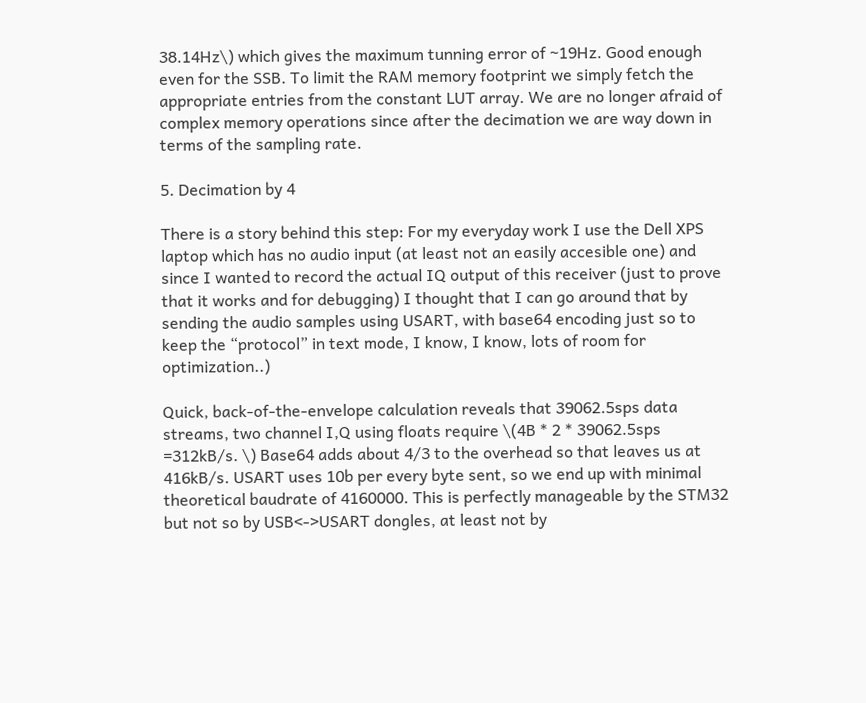38.14Hz\) which gives the maximum tunning error of ~19Hz. Good enough even for the SSB. To limit the RAM memory footprint we simply fetch the appropriate entries from the constant LUT array. We are no longer afraid of complex memory operations since after the decimation we are way down in terms of the sampling rate.

5. Decimation by 4

There is a story behind this step: For my everyday work I use the Dell XPS laptop which has no audio input (at least not an easily accesible one) and since I wanted to record the actual IQ output of this receiver (just to prove that it works and for debugging) I thought that I can go around that by sending the audio samples using USART, with base64 encoding just so to keep the “protocol” in text mode, I know, I know, lots of room for optimization..)

Quick, back-of-the-envelope calculation reveals that 39062.5sps data streams, two channel I,Q using floats require \(4B * 2 * 39062.5sps =312kB/s. \) Base64 adds about 4/3 to the overhead so that leaves us at 416kB/s. USART uses 10b per every byte sent, so we end up with minimal theoretical baudrate of 4160000. This is perfectly manageable by the STM32 but not so by USB<->USART dongles, at least not by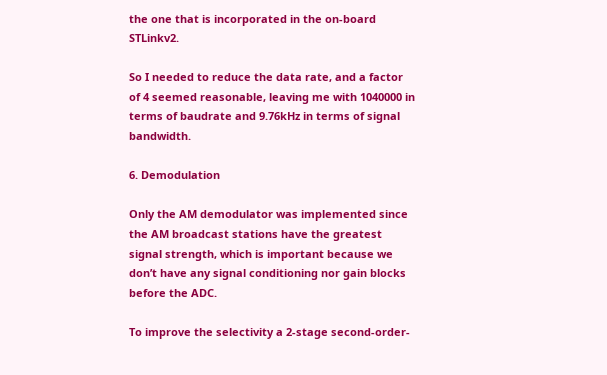the one that is incorporated in the on-board STLinkv2.

So I needed to reduce the data rate, and a factor of 4 seemed reasonable, leaving me with 1040000 in terms of baudrate and 9.76kHz in terms of signal bandwidth.

6. Demodulation

Only the AM demodulator was implemented since the AM broadcast stations have the greatest signal strength, which is important because we don’t have any signal conditioning nor gain blocks before the ADC.

To improve the selectivity a 2-stage second-order-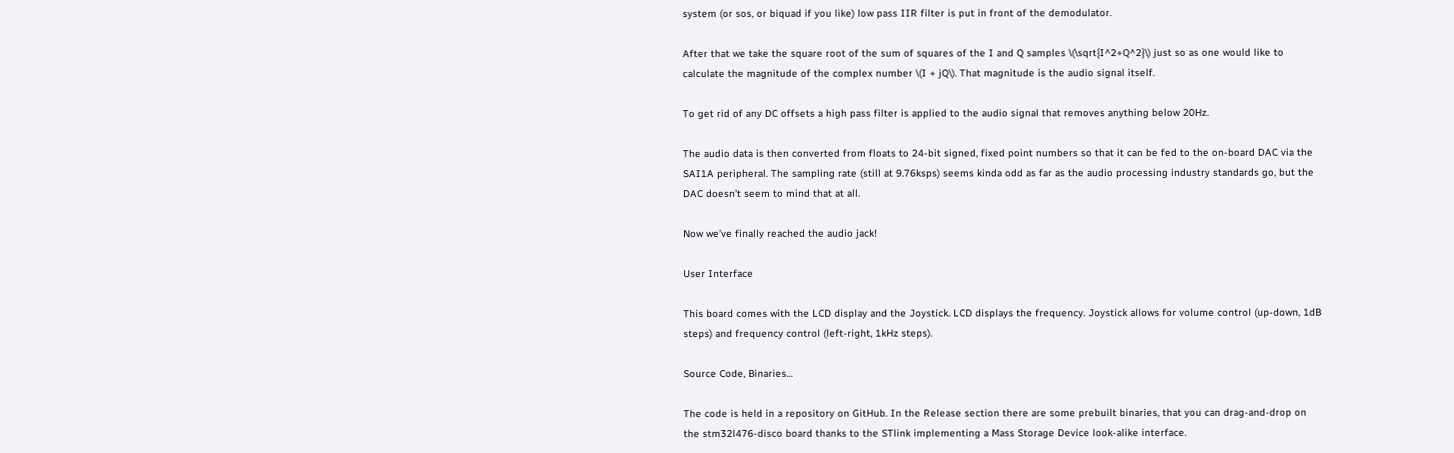system (or sos, or biquad if you like) low pass IIR filter is put in front of the demodulator.

After that we take the square root of the sum of squares of the I and Q samples \(\sqrt{I^2+Q^2}\) just so as one would like to calculate the magnitude of the complex number \(I + jQ\). That magnitude is the audio signal itself.

To get rid of any DC offsets a high pass filter is applied to the audio signal that removes anything below 20Hz.

The audio data is then converted from floats to 24-bit signed, fixed point numbers so that it can be fed to the on-board DAC via the SAI1A peripheral. The sampling rate (still at 9.76ksps) seems kinda odd as far as the audio processing industry standards go, but the DAC doesn’t seem to mind that at all.

Now we’ve finally reached the audio jack!

User Interface

This board comes with the LCD display and the Joystick. LCD displays the frequency. Joystick allows for volume control (up-down, 1dB steps) and frequency control (left-right, 1kHz steps).

Source Code, Binaries…

The code is held in a repository on GitHub. In the Release section there are some prebuilt binaries, that you can drag-and-drop on the stm32l476-disco board thanks to the STlink implementing a Mass Storage Device look-alike interface.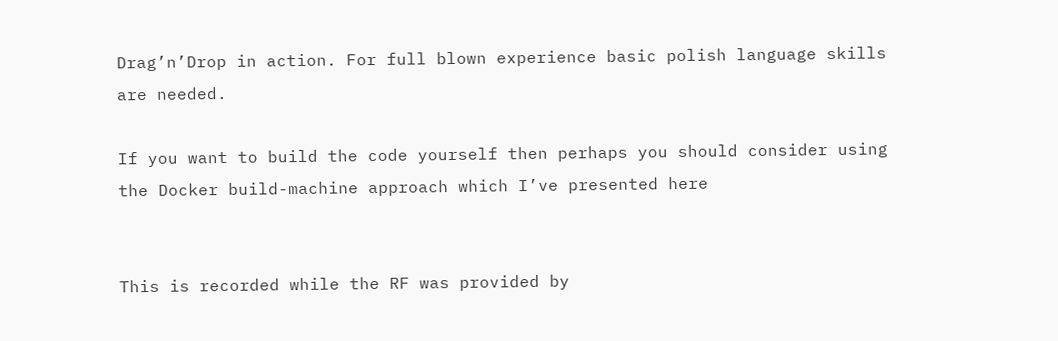Drag’n’Drop in action. For full blown experience basic polish language skills are needed.

If you want to build the code yourself then perhaps you should consider using the Docker build-machine approach which I’ve presented here


This is recorded while the RF was provided by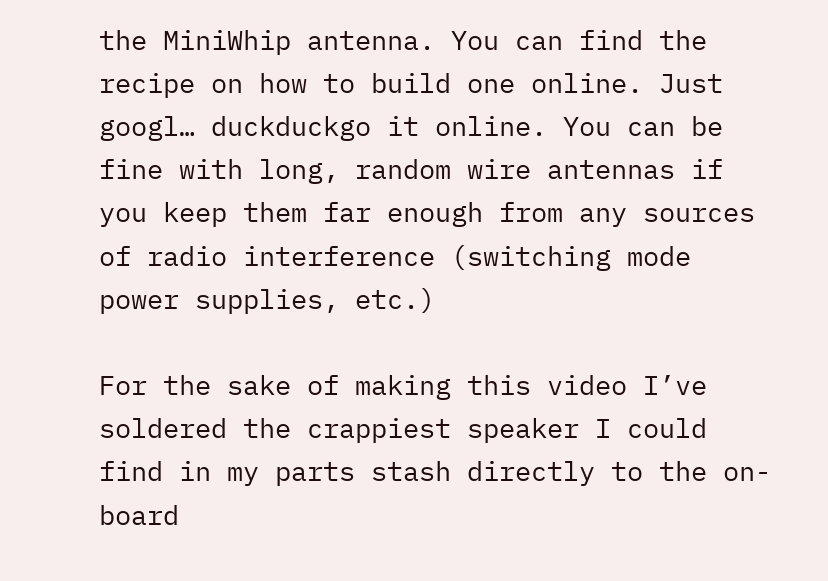the MiniWhip antenna. You can find the recipe on how to build one online. Just googl… duckduckgo it online. You can be fine with long, random wire antennas if you keep them far enough from any sources of radio interference (switching mode power supplies, etc.)

For the sake of making this video I’ve soldered the crappiest speaker I could find in my parts stash directly to the on-board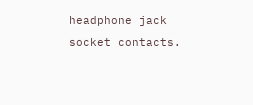headphone jack socket contacts.